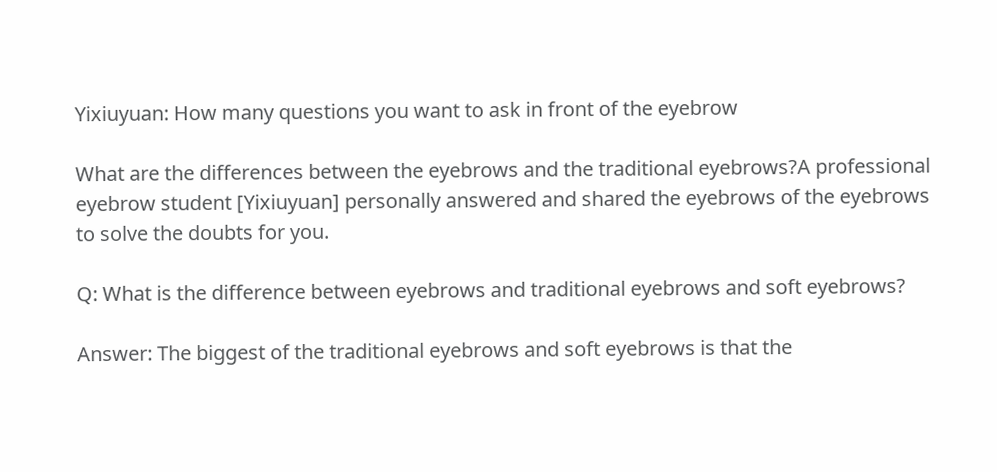Yixiuyuan: How many questions you want to ask in front of the eyebrow

What are the differences between the eyebrows and the traditional eyebrows?A professional eyebrow student [Yixiuyuan] personally answered and shared the eyebrows of the eyebrows to solve the doubts for you.

Q: What is the difference between eyebrows and traditional eyebrows and soft eyebrows?

Answer: The biggest of the traditional eyebrows and soft eyebrows is that the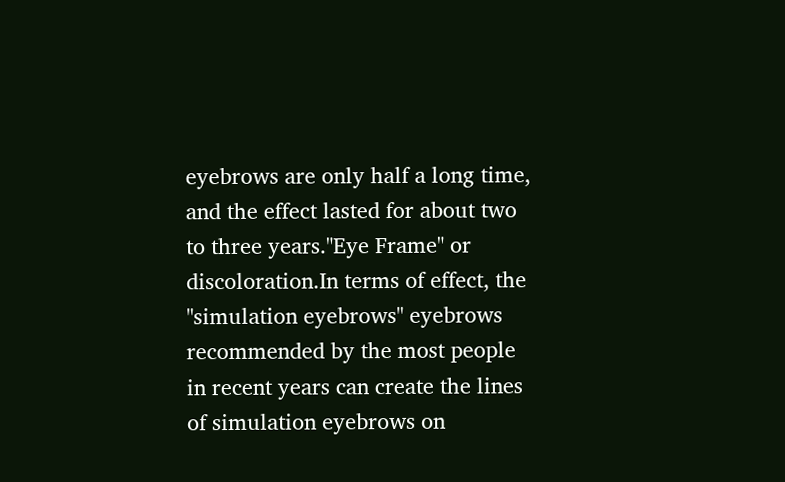eyebrows are only half a long time, and the effect lasted for about two to three years."Eye Frame" or discoloration.In terms of effect, the "simulation eyebrows" eyebrows recommended by the most people in recent years can create the lines of simulation eyebrows on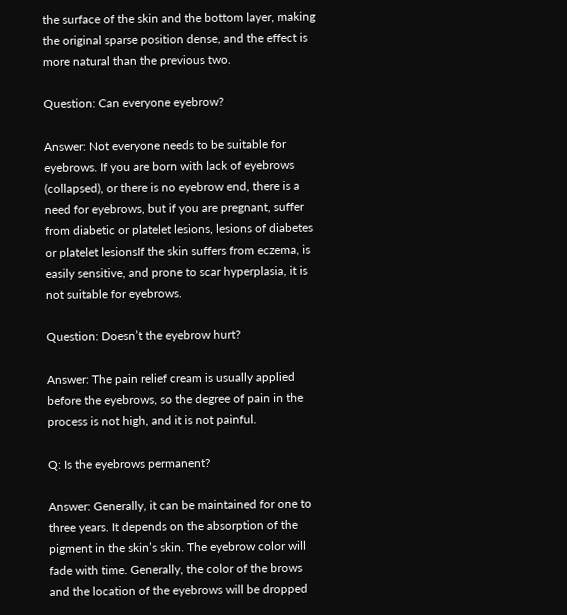the surface of the skin and the bottom layer, making the original sparse position dense, and the effect is more natural than the previous two.

Question: Can everyone eyebrow?

Answer: Not everyone needs to be suitable for eyebrows. If you are born with lack of eyebrows (collapsed), or there is no eyebrow end, there is a need for eyebrows, but if you are pregnant, suffer from diabetic or platelet lesions, lesions of diabetes or platelet lesionsIf the skin suffers from eczema, is easily sensitive, and prone to scar hyperplasia, it is not suitable for eyebrows.

Question: Doesn’t the eyebrow hurt?

Answer: The pain relief cream is usually applied before the eyebrows, so the degree of pain in the process is not high, and it is not painful.

Q: Is the eyebrows permanent?

Answer: Generally, it can be maintained for one to three years. It depends on the absorption of the pigment in the skin’s skin. The eyebrow color will fade with time. Generally, the color of the brows and the location of the eyebrows will be dropped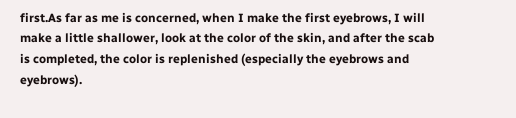first.As far as me is concerned, when I make the first eyebrows, I will make a little shallower, look at the color of the skin, and after the scab is completed, the color is replenished (especially the eyebrows and eyebrows).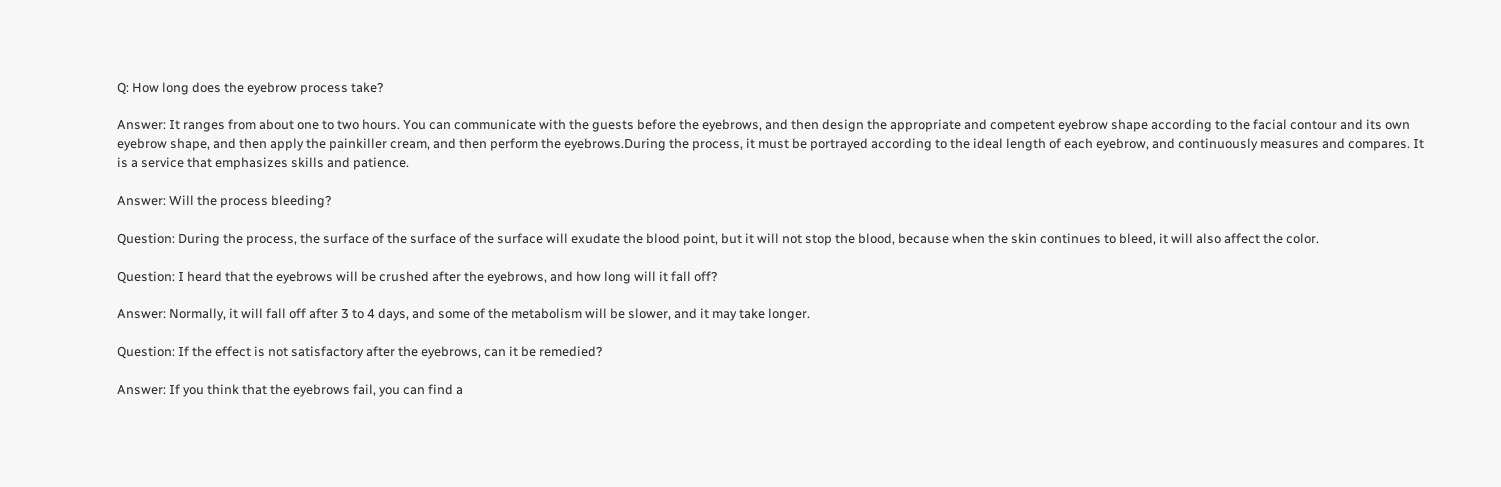Q: How long does the eyebrow process take?

Answer: It ranges from about one to two hours. You can communicate with the guests before the eyebrows, and then design the appropriate and competent eyebrow shape according to the facial contour and its own eyebrow shape, and then apply the painkiller cream, and then perform the eyebrows.During the process, it must be portrayed according to the ideal length of each eyebrow, and continuously measures and compares. It is a service that emphasizes skills and patience.

Answer: Will the process bleeding?

Question: During the process, the surface of the surface of the surface will exudate the blood point, but it will not stop the blood, because when the skin continues to bleed, it will also affect the color.

Question: I heard that the eyebrows will be crushed after the eyebrows, and how long will it fall off?

Answer: Normally, it will fall off after 3 to 4 days, and some of the metabolism will be slower, and it may take longer.

Question: If the effect is not satisfactory after the eyebrows, can it be remedied?

Answer: If you think that the eyebrows fail, you can find a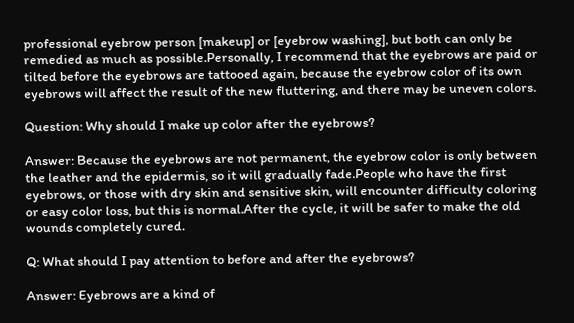professional eyebrow person [makeup] or [eyebrow washing], but both can only be remedied as much as possible.Personally, I recommend that the eyebrows are paid or tilted before the eyebrows are tattooed again, because the eyebrow color of its own eyebrows will affect the result of the new fluttering, and there may be uneven colors.

Question: Why should I make up color after the eyebrows?

Answer: Because the eyebrows are not permanent, the eyebrow color is only between the leather and the epidermis, so it will gradually fade.People who have the first eyebrows, or those with dry skin and sensitive skin, will encounter difficulty coloring or easy color loss, but this is normal.After the cycle, it will be safer to make the old wounds completely cured.

Q: What should I pay attention to before and after the eyebrows?

Answer: Eyebrows are a kind of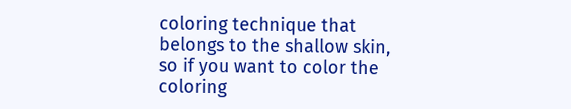coloring technique that belongs to the shallow skin, so if you want to color the coloring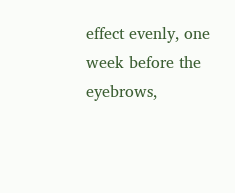effect evenly, one week before the eyebrows,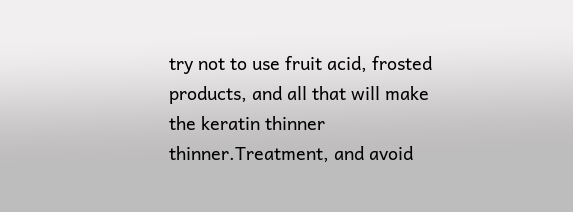try not to use fruit acid, frosted products, and all that will make the keratin thinner thinner.Treatment, and avoid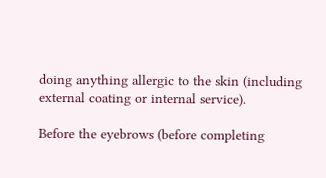doing anything allergic to the skin (including external coating or internal service).

Before the eyebrows (before completing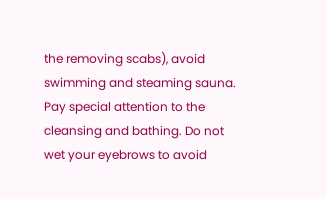the removing scabs), avoid swimming and steaming sauna. Pay special attention to the cleansing and bathing. Do not wet your eyebrows to avoid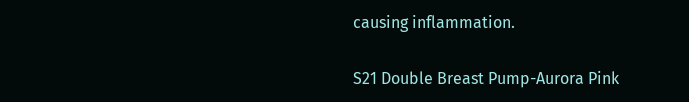causing inflammation.

S21 Double Breast Pump-Aurora Pink